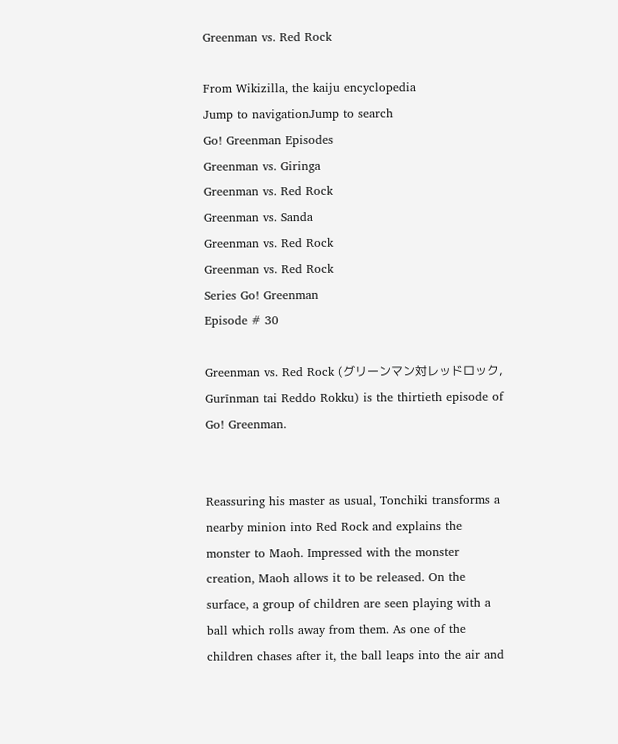Greenman vs. Red Rock

From Wikizilla, the kaiju encyclopedia
Jump to navigationJump to search
Go! Greenman Episodes
Greenman vs. Giringa
Greenman vs. Red Rock
Greenman vs. Sanda
Greenman vs. Red Rock
Greenman vs. Red Rock
Series Go! Greenman
Episode # 30

Greenman vs. Red Rock (グリーンマン対レッドロック,   Gurīnman tai Reddo Rokku) is the thirtieth episode of Go! Greenman.


Reassuring his master as usual, Tonchiki transforms a nearby minion into Red Rock and explains the monster to Maoh. Impressed with the monster creation, Maoh allows it to be released. On the surface, a group of children are seen playing with a ball which rolls away from them. As one of the children chases after it, the ball leaps into the air and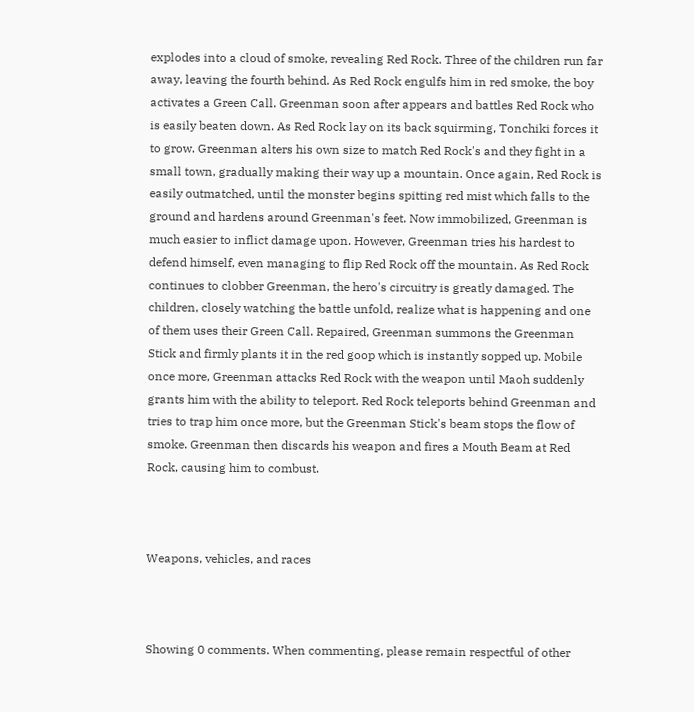explodes into a cloud of smoke, revealing Red Rock. Three of the children run far away, leaving the fourth behind. As Red Rock engulfs him in red smoke, the boy activates a Green Call. Greenman soon after appears and battles Red Rock who is easily beaten down. As Red Rock lay on its back squirming, Tonchiki forces it to grow. Greenman alters his own size to match Red Rock's and they fight in a small town, gradually making their way up a mountain. Once again, Red Rock is easily outmatched, until the monster begins spitting red mist which falls to the ground and hardens around Greenman's feet. Now immobilized, Greenman is much easier to inflict damage upon. However, Greenman tries his hardest to defend himself, even managing to flip Red Rock off the mountain. As Red Rock continues to clobber Greenman, the hero's circuitry is greatly damaged. The children, closely watching the battle unfold, realize what is happening and one of them uses their Green Call. Repaired, Greenman summons the Greenman Stick and firmly plants it in the red goop which is instantly sopped up. Mobile once more, Greenman attacks Red Rock with the weapon until Maoh suddenly grants him with the ability to teleport. Red Rock teleports behind Greenman and tries to trap him once more, but the Greenman Stick's beam stops the flow of smoke. Greenman then discards his weapon and fires a Mouth Beam at Red Rock, causing him to combust.



Weapons, vehicles, and races



Showing 0 comments. When commenting, please remain respectful of other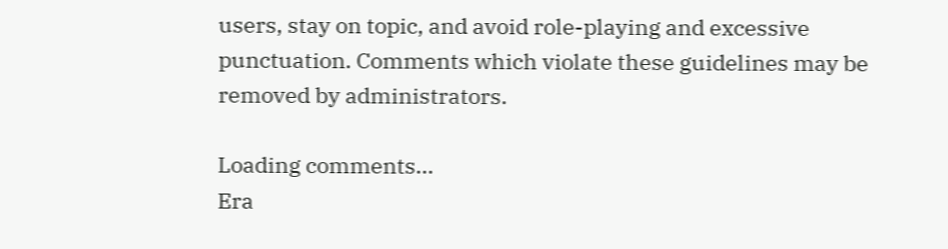users, stay on topic, and avoid role-playing and excessive punctuation. Comments which violate these guidelines may be removed by administrators.

Loading comments...
Era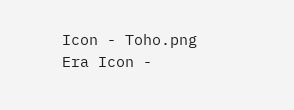Icon - Toho.png
Era Icon -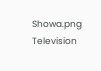Showa.png
Television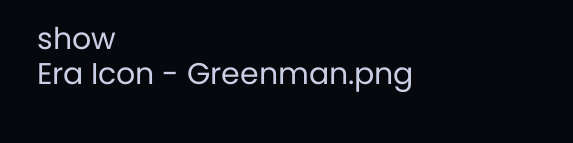show
Era Icon - Greenman.png